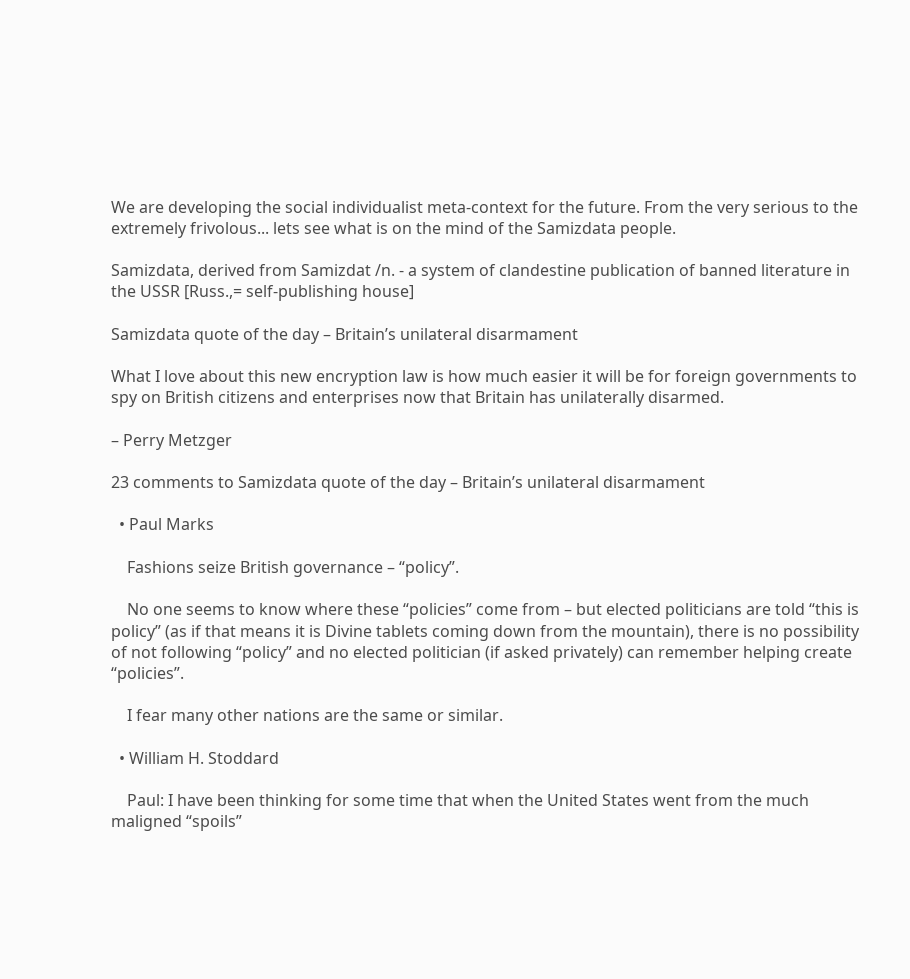We are developing the social individualist meta-context for the future. From the very serious to the extremely frivolous... lets see what is on the mind of the Samizdata people.

Samizdata, derived from Samizdat /n. - a system of clandestine publication of banned literature in the USSR [Russ.,= self-publishing house]

Samizdata quote of the day – Britain’s unilateral disarmament

What I love about this new encryption law is how much easier it will be for foreign governments to spy on British citizens and enterprises now that Britain has unilaterally disarmed.

– Perry Metzger

23 comments to Samizdata quote of the day – Britain’s unilateral disarmament

  • Paul Marks

    Fashions seize British governance – “policy”.

    No one seems to know where these “policies” come from – but elected politicians are told “this is policy” (as if that means it is Divine tablets coming down from the mountain), there is no possibility of not following “policy” and no elected politician (if asked privately) can remember helping create “policies”.

    I fear many other nations are the same or similar.

  • William H. Stoddard

    Paul: I have been thinking for some time that when the United States went from the much maligned “spoils”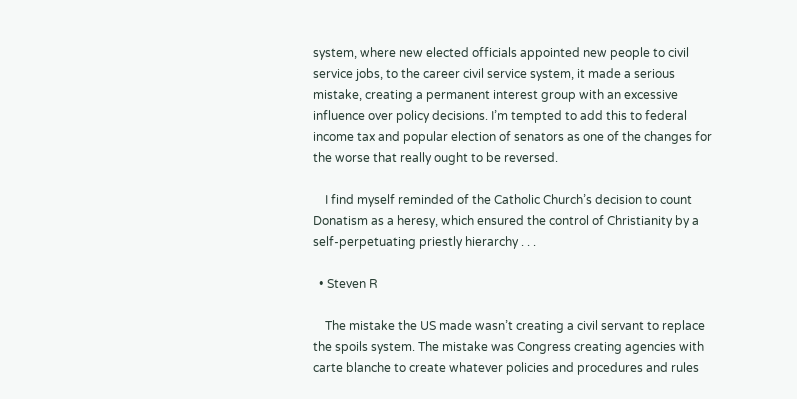system, where new elected officials appointed new people to civil service jobs, to the career civil service system, it made a serious mistake, creating a permanent interest group with an excessive influence over policy decisions. I’m tempted to add this to federal income tax and popular election of senators as one of the changes for the worse that really ought to be reversed.

    I find myself reminded of the Catholic Church’s decision to count Donatism as a heresy, which ensured the control of Christianity by a self-perpetuating priestly hierarchy . . .

  • Steven R

    The mistake the US made wasn’t creating a civil servant to replace the spoils system. The mistake was Congress creating agencies with carte blanche to create whatever policies and procedures and rules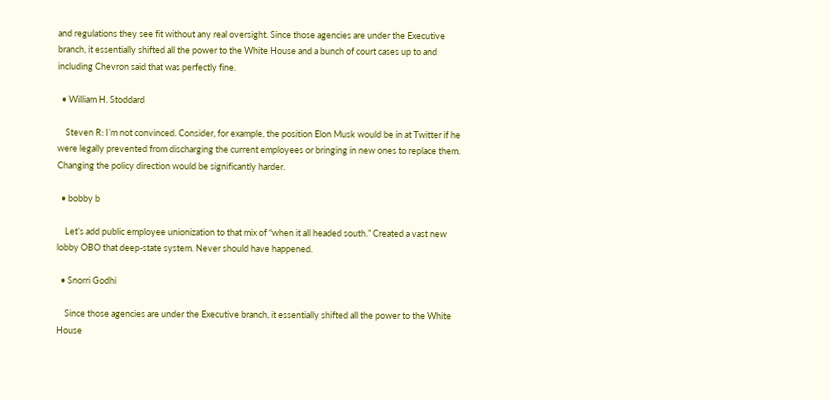and regulations they see fit without any real oversight. Since those agencies are under the Executive branch, it essentially shifted all the power to the White House and a bunch of court cases up to and including Chevron said that was perfectly fine.

  • William H. Stoddard

    Steven R: I’m not convinced. Consider, for example, the position Elon Musk would be in at Twitter if he were legally prevented from discharging the current employees or bringing in new ones to replace them. Changing the policy direction would be significantly harder.

  • bobby b

    Let’s add public employee unionization to that mix of “when it all headed south.” Created a vast new lobby OBO that deep-state system. Never should have happened.

  • Snorri Godhi

    Since those agencies are under the Executive branch, it essentially shifted all the power to the White House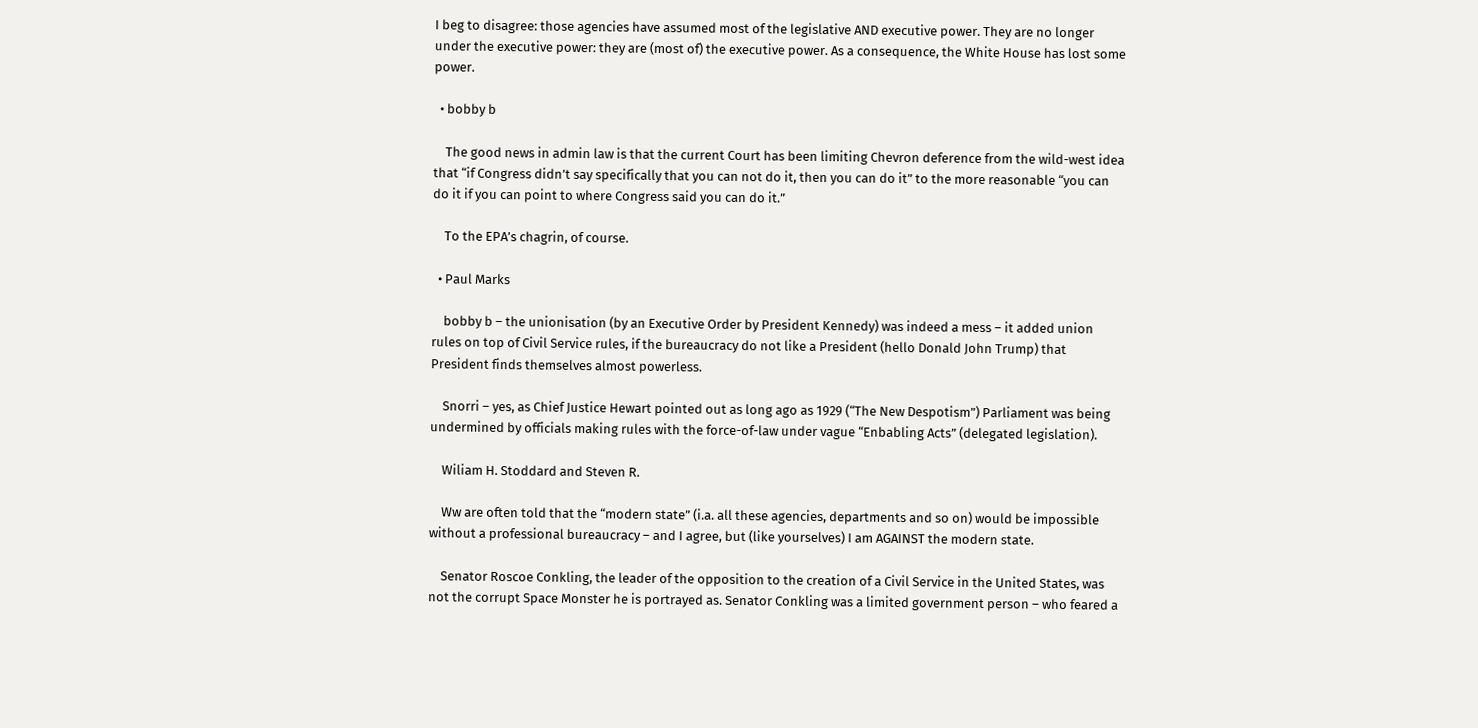I beg to disagree: those agencies have assumed most of the legislative AND executive power. They are no longer under the executive power: they are (most of) the executive power. As a consequence, the White House has lost some power.

  • bobby b

    The good news in admin law is that the current Court has been limiting Chevron deference from the wild-west idea that “if Congress didn’t say specifically that you can not do it, then you can do it” to the more reasonable “you can do it if you can point to where Congress said you can do it.”

    To the EPA’s chagrin, of course.

  • Paul Marks

    bobby b – the unionisation (by an Executive Order by President Kennedy) was indeed a mess – it added union rules on top of Civil Service rules, if the bureaucracy do not like a President (hello Donald John Trump) that President finds themselves almost powerless.

    Snorri – yes, as Chief Justice Hewart pointed out as long ago as 1929 (“The New Despotism”) Parliament was being undermined by officials making rules with the force-of-law under vague “Enbabling Acts” (delegated legislation).

    Wiliam H. Stoddard and Steven R.

    Ww are often told that the “modern state” (i.a. all these agencies, departments and so on) would be impossible without a professional bureaucracy – and I agree, but (like yourselves) I am AGAINST the modern state.

    Senator Roscoe Conkling, the leader of the opposition to the creation of a Civil Service in the United States, was not the corrupt Space Monster he is portrayed as. Senator Conkling was a limited government person – who feared a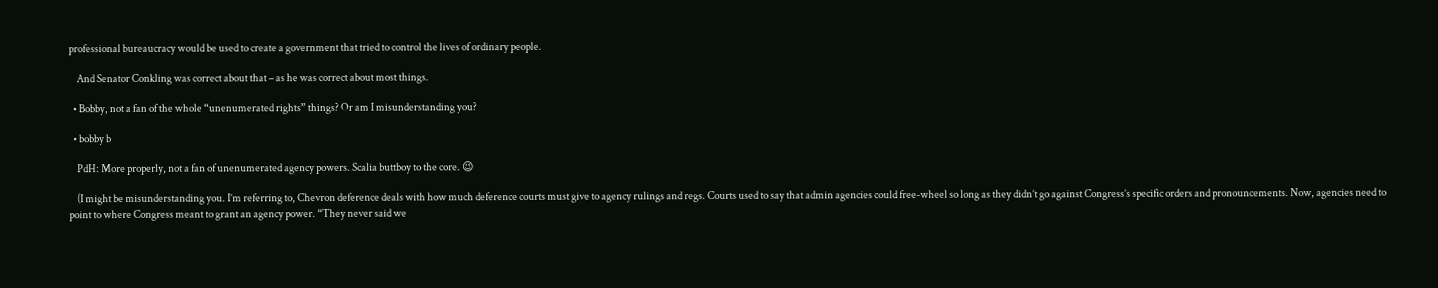professional bureaucracy would be used to create a government that tried to control the lives of ordinary people.

    And Senator Conkling was correct about that – as he was correct about most things.

  • Bobby, not a fan of the whole “unenumerated rights” things? Or am I misunderstanding you?

  • bobby b

    PdH: More properly, not a fan of unenumerated agency powers. Scalia buttboy to the core. 😉

    (I might be misunderstanding you. I’m referring to, Chevron deference deals with how much deference courts must give to agency rulings and regs. Courts used to say that admin agencies could free-wheel so long as they didn’t go against Congress’s specific orders and pronouncements. Now, agencies need to point to where Congress meant to grant an agency power. “They never said we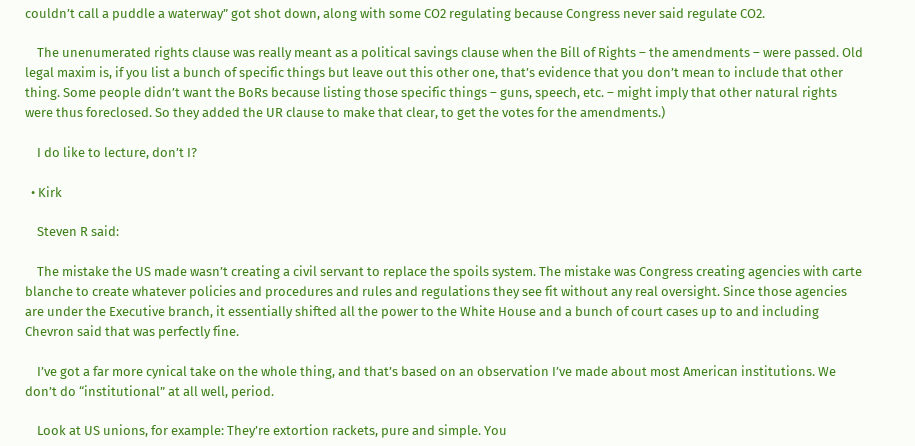couldn’t call a puddle a waterway” got shot down, along with some CO2 regulating because Congress never said regulate CO2.

    The unenumerated rights clause was really meant as a political savings clause when the Bill of Rights – the amendments – were passed. Old legal maxim is, if you list a bunch of specific things but leave out this other one, that’s evidence that you don’t mean to include that other thing. Some people didn’t want the BoRs because listing those specific things – guns, speech, etc. – might imply that other natural rights were thus foreclosed. So they added the UR clause to make that clear, to get the votes for the amendments.)

    I do like to lecture, don’t I?

  • Kirk

    Steven R said:

    The mistake the US made wasn’t creating a civil servant to replace the spoils system. The mistake was Congress creating agencies with carte blanche to create whatever policies and procedures and rules and regulations they see fit without any real oversight. Since those agencies are under the Executive branch, it essentially shifted all the power to the White House and a bunch of court cases up to and including Chevron said that was perfectly fine.

    I’ve got a far more cynical take on the whole thing, and that’s based on an observation I’ve made about most American institutions. We don’t do “institutional” at all well, period.

    Look at US unions, for example: They’re extortion rackets, pure and simple. You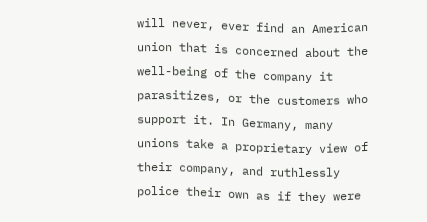will never, ever find an American union that is concerned about the well-being of the company it parasitizes, or the customers who support it. In Germany, many unions take a proprietary view of their company, and ruthlessly police their own as if they were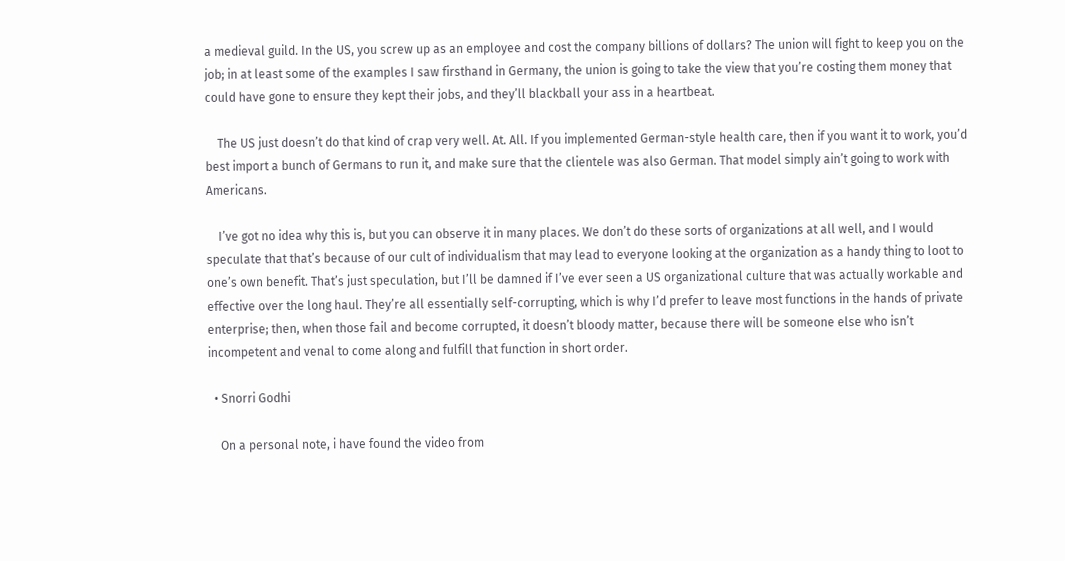a medieval guild. In the US, you screw up as an employee and cost the company billions of dollars? The union will fight to keep you on the job; in at least some of the examples I saw firsthand in Germany, the union is going to take the view that you’re costing them money that could have gone to ensure they kept their jobs, and they’ll blackball your ass in a heartbeat.

    The US just doesn’t do that kind of crap very well. At. All. If you implemented German-style health care, then if you want it to work, you’d best import a bunch of Germans to run it, and make sure that the clientele was also German. That model simply ain’t going to work with Americans.

    I’ve got no idea why this is, but you can observe it in many places. We don’t do these sorts of organizations at all well, and I would speculate that that’s because of our cult of individualism that may lead to everyone looking at the organization as a handy thing to loot to one’s own benefit. That’s just speculation, but I’ll be damned if I’ve ever seen a US organizational culture that was actually workable and effective over the long haul. They’re all essentially self-corrupting, which is why I’d prefer to leave most functions in the hands of private enterprise; then, when those fail and become corrupted, it doesn’t bloody matter, because there will be someone else who isn’t incompetent and venal to come along and fulfill that function in short order.

  • Snorri Godhi

    On a personal note, i have found the video from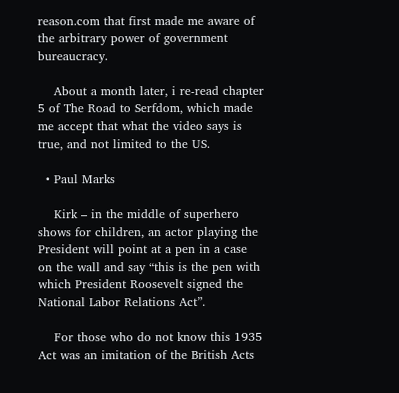reason.com that first made me aware of the arbitrary power of government bureaucracy.

    About a month later, i re-read chapter 5 of The Road to Serfdom, which made me accept that what the video says is true, and not limited to the US.

  • Paul Marks

    Kirk – in the middle of superhero shows for children, an actor playing the President will point at a pen in a case on the wall and say “this is the pen with which President Roosevelt signed the National Labor Relations Act”.

    For those who do not know this 1935 Act was an imitation of the British Acts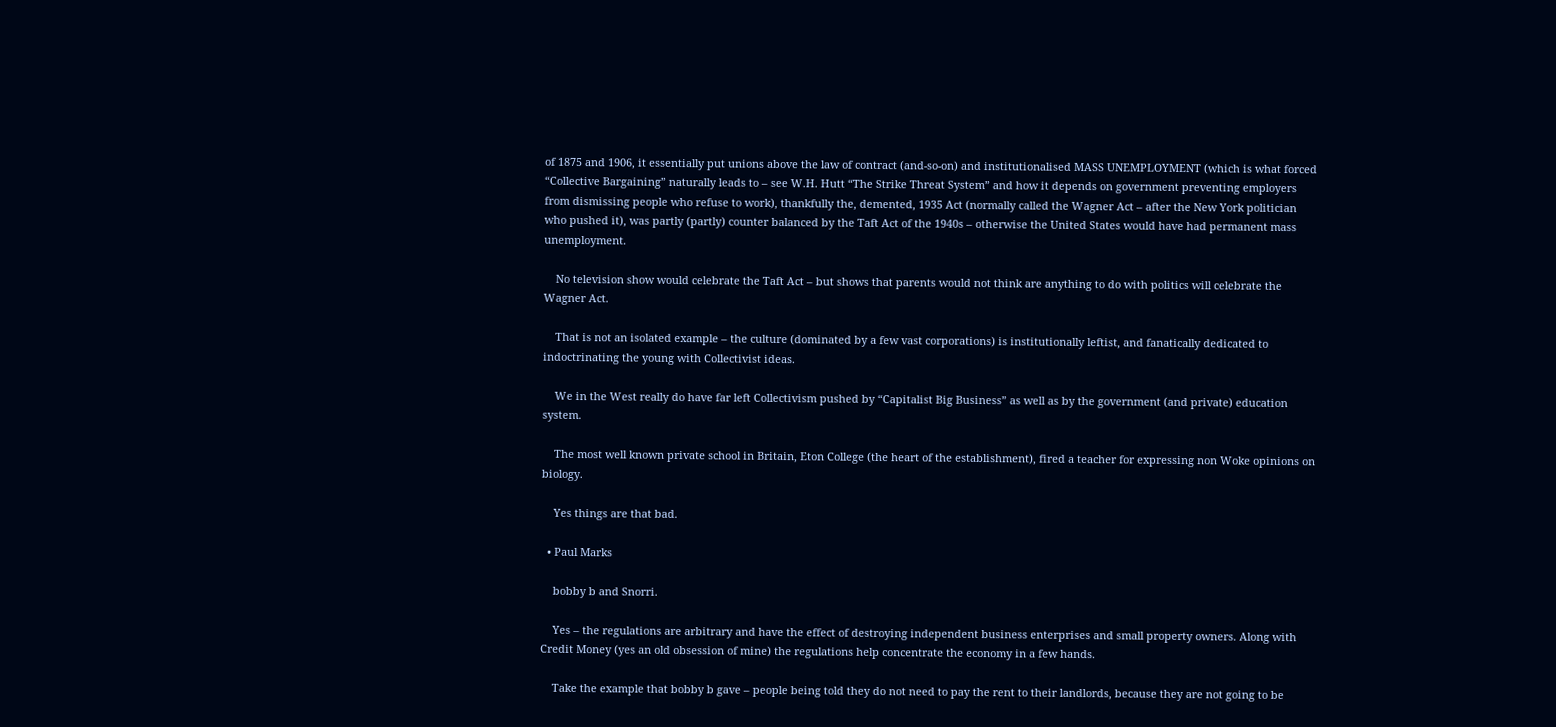of 1875 and 1906, it essentially put unions above the law of contract (and-so-on) and institutionalised MASS UNEMPLOYMENT (which is what forced “Collective Bargaining” naturally leads to – see W.H. Hutt “The Strike Threat System” and how it depends on government preventing employers from dismissing people who refuse to work), thankfully the, demented, 1935 Act (normally called the Wagner Act – after the New York politician who pushed it), was partly (partly) counter balanced by the Taft Act of the 1940s – otherwise the United States would have had permanent mass unemployment.

    No television show would celebrate the Taft Act – but shows that parents would not think are anything to do with politics will celebrate the Wagner Act.

    That is not an isolated example – the culture (dominated by a few vast corporations) is institutionally leftist, and fanatically dedicated to indoctrinating the young with Collectivist ideas.

    We in the West really do have far left Collectivism pushed by “Capitalist Big Business” as well as by the government (and private) education system.

    The most well known private school in Britain, Eton College (the heart of the establishment), fired a teacher for expressing non Woke opinions on biology.

    Yes things are that bad.

  • Paul Marks

    bobby b and Snorri.

    Yes – the regulations are arbitrary and have the effect of destroying independent business enterprises and small property owners. Along with Credit Money (yes an old obsession of mine) the regulations help concentrate the economy in a few hands.

    Take the example that bobby b gave – people being told they do not need to pay the rent to their landlords, because they are not going to be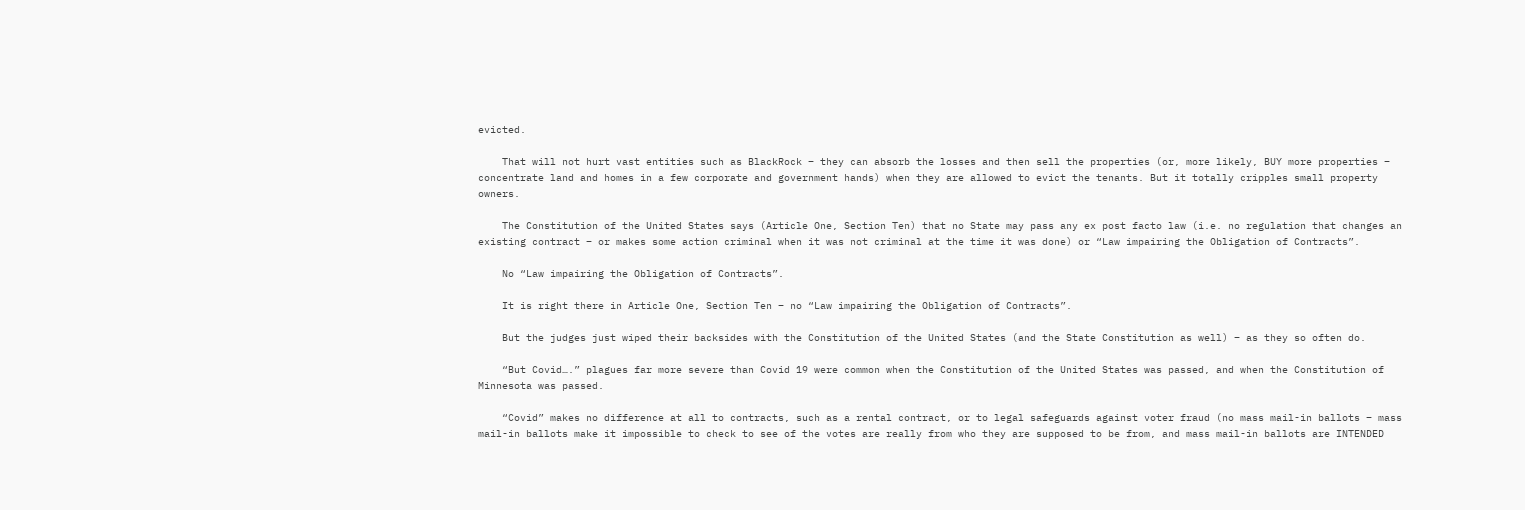evicted.

    That will not hurt vast entities such as BlackRock – they can absorb the losses and then sell the properties (or, more likely, BUY more properties – concentrate land and homes in a few corporate and government hands) when they are allowed to evict the tenants. But it totally cripples small property owners.

    The Constitution of the United States says (Article One, Section Ten) that no State may pass any ex post facto law (i.e. no regulation that changes an existing contract – or makes some action criminal when it was not criminal at the time it was done) or “Law impairing the Obligation of Contracts”.

    No “Law impairing the Obligation of Contracts”.

    It is right there in Article One, Section Ten – no “Law impairing the Obligation of Contracts”.

    But the judges just wiped their backsides with the Constitution of the United States (and the State Constitution as well) – as they so often do.

    “But Covid….” plagues far more severe than Covid 19 were common when the Constitution of the United States was passed, and when the Constitution of Minnesota was passed.

    “Covid” makes no difference at all to contracts, such as a rental contract, or to legal safeguards against voter fraud (no mass mail-in ballots – mass mail-in ballots make it impossible to check to see of the votes are really from who they are supposed to be from, and mass mail-in ballots are INTENDED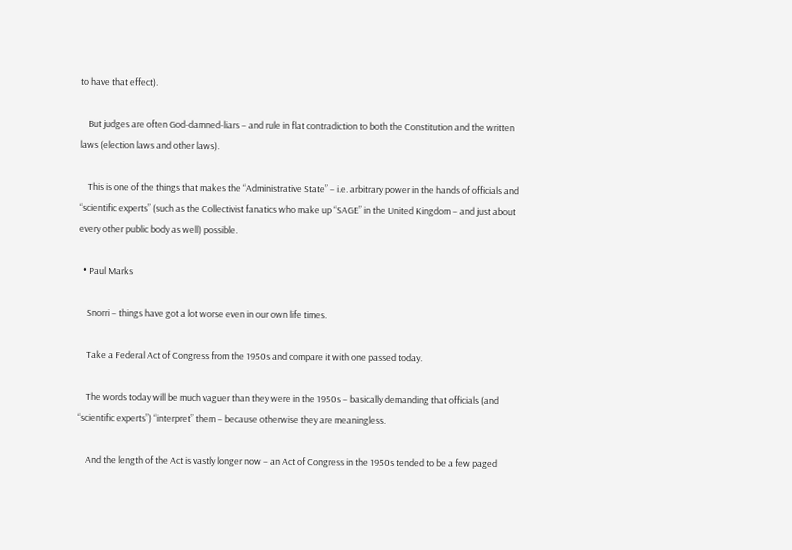to have that effect).

    But judges are often God-damned-liars – and rule in flat contradiction to both the Constitution and the written laws (election laws and other laws).

    This is one of the things that makes the “Administrative State” – i.e. arbitrary power in the hands of officials and “scientific experts” (such as the Collectivist fanatics who make up “SAGE” in the United Kingdom – and just about every other public body as well) possible.

  • Paul Marks

    Snorri – things have got a lot worse even in our own life times.

    Take a Federal Act of Congress from the 1950s and compare it with one passed today.

    The words today will be much vaguer than they were in the 1950s – basically demanding that officials (and “scientific experts”) “interpret” them – because otherwise they are meaningless.

    And the length of the Act is vastly longer now – an Act of Congress in the 1950s tended to be a few paged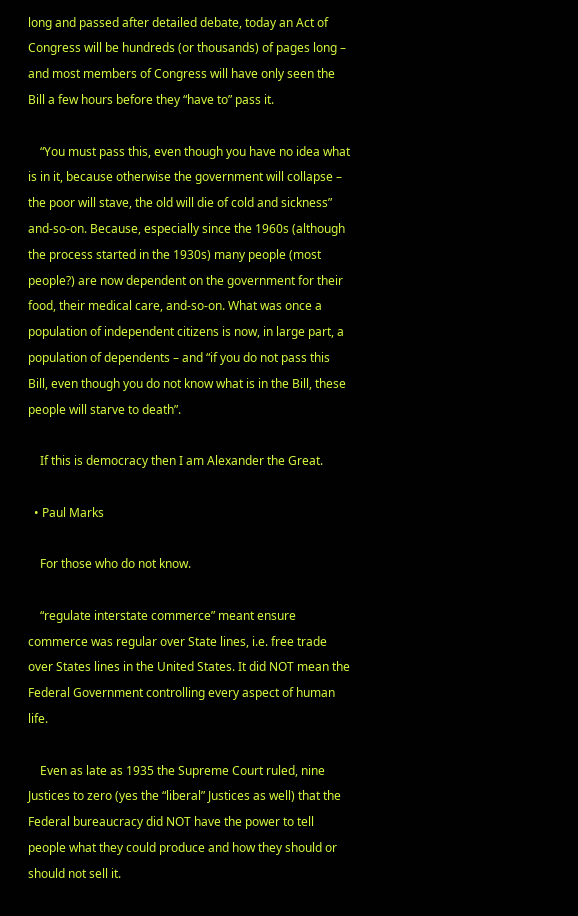long and passed after detailed debate, today an Act of Congress will be hundreds (or thousands) of pages long – and most members of Congress will have only seen the Bill a few hours before they “have to” pass it.

    “You must pass this, even though you have no idea what is in it, because otherwise the government will collapse – the poor will stave, the old will die of cold and sickness” and-so-on. Because, especially since the 1960s (although the process started in the 1930s) many people (most people?) are now dependent on the government for their food, their medical care, and-so-on. What was once a population of independent citizens is now, in large part, a population of dependents – and “if you do not pass this Bill, even though you do not know what is in the Bill, these people will starve to death”.

    If this is democracy then I am Alexander the Great.

  • Paul Marks

    For those who do not know.

    “regulate interstate commerce” meant ensure commerce was regular over State lines, i.e. free trade over States lines in the United States. It did NOT mean the Federal Government controlling every aspect of human life.

    Even as late as 1935 the Supreme Court ruled, nine Justices to zero (yes the “liberal” Justices as well) that the Federal bureaucracy did NOT have the power to tell people what they could produce and how they should or should not sell it.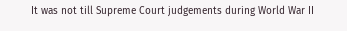It was not till Supreme Court judgements during World War II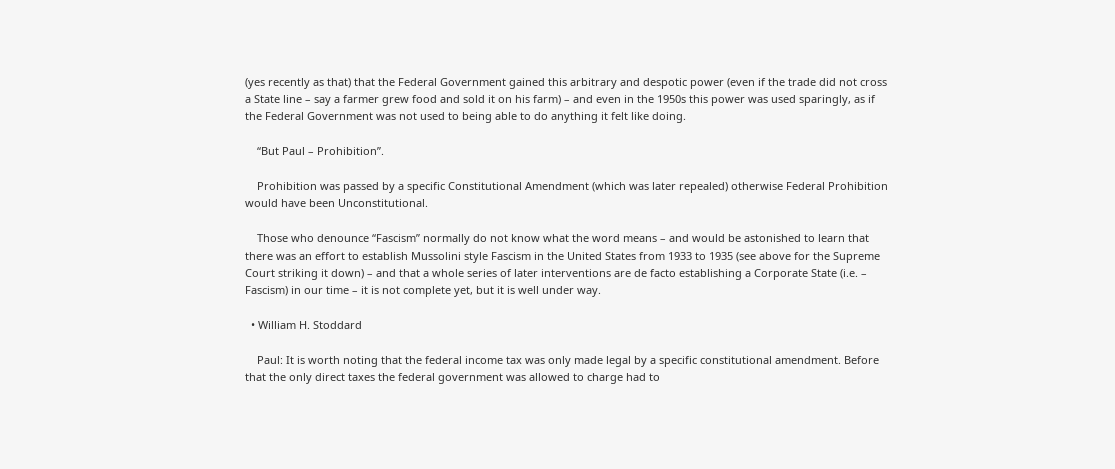(yes recently as that) that the Federal Government gained this arbitrary and despotic power (even if the trade did not cross a State line – say a farmer grew food and sold it on his farm) – and even in the 1950s this power was used sparingly, as if the Federal Government was not used to being able to do anything it felt like doing.

    “But Paul – Prohibition”.

    Prohibition was passed by a specific Constitutional Amendment (which was later repealed) otherwise Federal Prohibition would have been Unconstitutional.

    Those who denounce “Fascism” normally do not know what the word means – and would be astonished to learn that there was an effort to establish Mussolini style Fascism in the United States from 1933 to 1935 (see above for the Supreme Court striking it down) – and that a whole series of later interventions are de facto establishing a Corporate State (i.e. – Fascism) in our time – it is not complete yet, but it is well under way.

  • William H. Stoddard

    Paul: It is worth noting that the federal income tax was only made legal by a specific constitutional amendment. Before that the only direct taxes the federal government was allowed to charge had to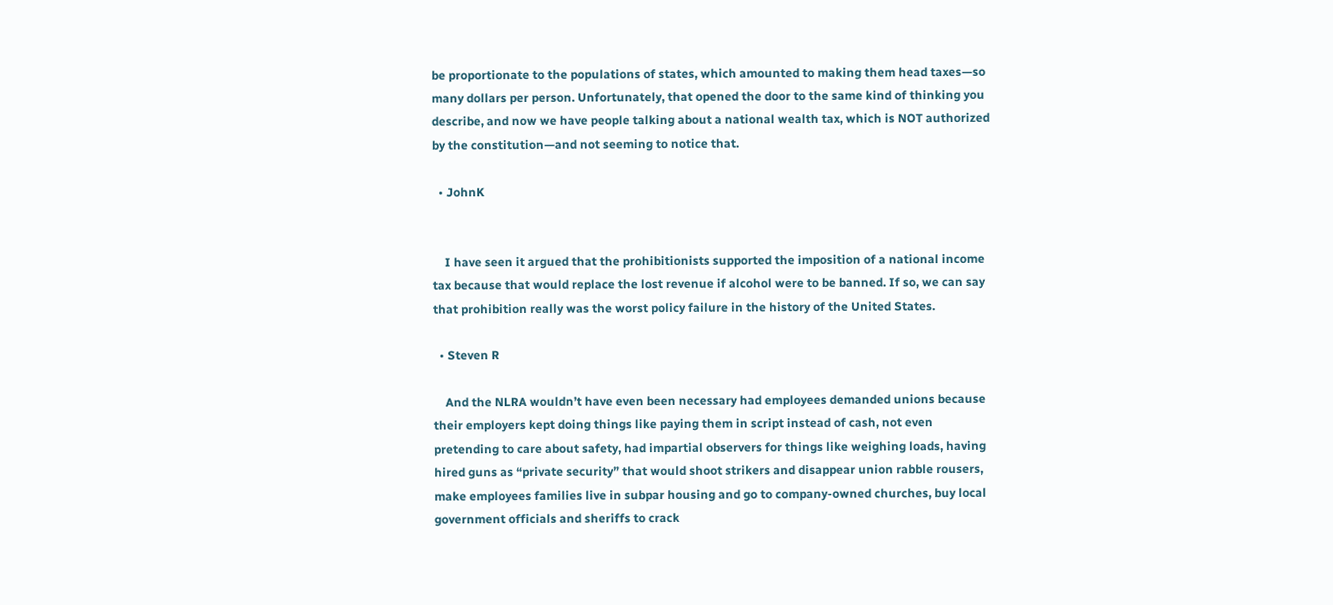be proportionate to the populations of states, which amounted to making them head taxes—so many dollars per person. Unfortunately, that opened the door to the same kind of thinking you describe, and now we have people talking about a national wealth tax, which is NOT authorized by the constitution—and not seeming to notice that.

  • JohnK


    I have seen it argued that the prohibitionists supported the imposition of a national income tax because that would replace the lost revenue if alcohol were to be banned. If so, we can say that prohibition really was the worst policy failure in the history of the United States.

  • Steven R

    And the NLRA wouldn’t have even been necessary had employees demanded unions because their employers kept doing things like paying them in script instead of cash, not even pretending to care about safety, had impartial observers for things like weighing loads, having hired guns as “private security” that would shoot strikers and disappear union rabble rousers, make employees families live in subpar housing and go to company-owned churches, buy local government officials and sheriffs to crack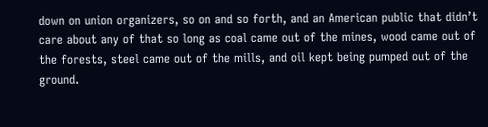down on union organizers, so on and so forth, and an American public that didn’t care about any of that so long as coal came out of the mines, wood came out of the forests, steel came out of the mills, and oil kept being pumped out of the ground.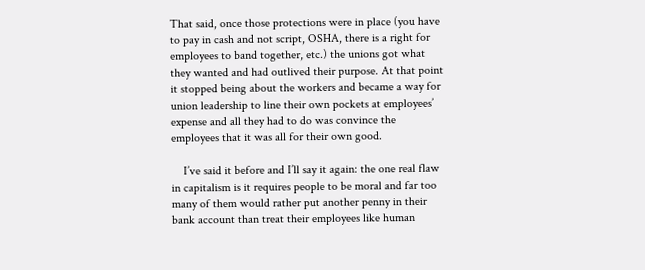That said, once those protections were in place (you have to pay in cash and not script, OSHA, there is a right for employees to band together, etc.) the unions got what they wanted and had outlived their purpose. At that point it stopped being about the workers and became a way for union leadership to line their own pockets at employees’ expense and all they had to do was convince the employees that it was all for their own good.

    I’ve said it before and I’ll say it again: the one real flaw in capitalism is it requires people to be moral and far too many of them would rather put another penny in their bank account than treat their employees like human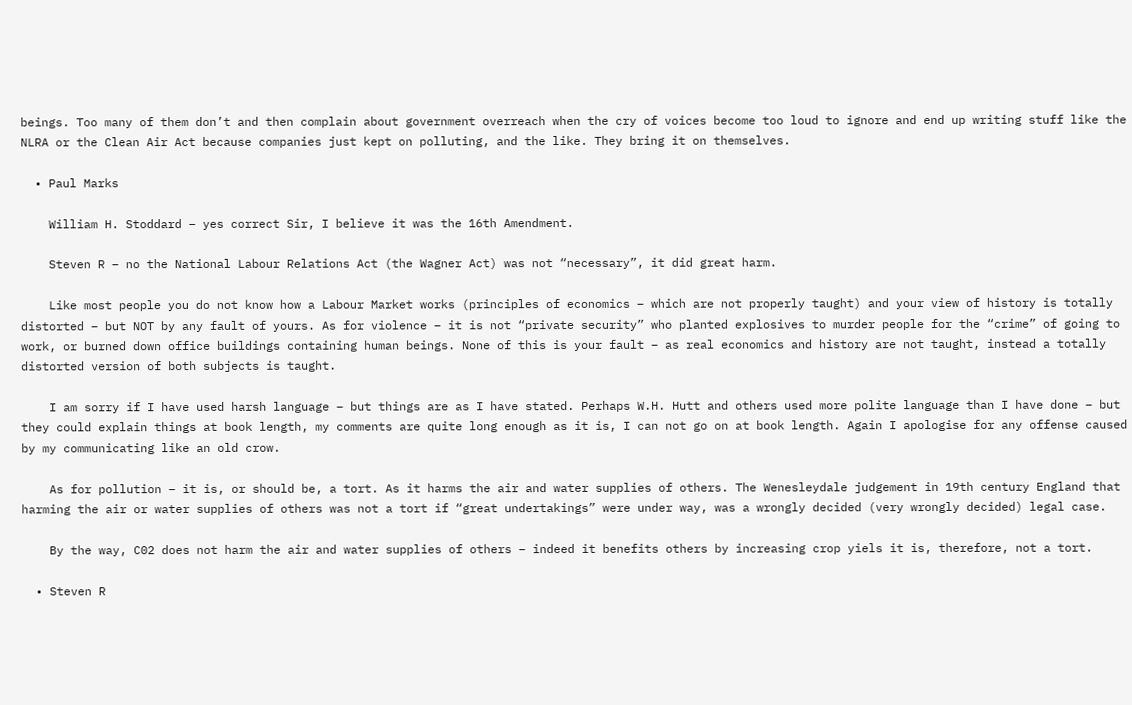beings. Too many of them don’t and then complain about government overreach when the cry of voices become too loud to ignore and end up writing stuff like the NLRA or the Clean Air Act because companies just kept on polluting, and the like. They bring it on themselves.

  • Paul Marks

    William H. Stoddard – yes correct Sir, I believe it was the 16th Amendment.

    Steven R – no the National Labour Relations Act (the Wagner Act) was not “necessary”, it did great harm.

    Like most people you do not know how a Labour Market works (principles of economics – which are not properly taught) and your view of history is totally distorted – but NOT by any fault of yours. As for violence – it is not “private security” who planted explosives to murder people for the “crime” of going to work, or burned down office buildings containing human beings. None of this is your fault – as real economics and history are not taught, instead a totally distorted version of both subjects is taught.

    I am sorry if I have used harsh language – but things are as I have stated. Perhaps W.H. Hutt and others used more polite language than I have done – but they could explain things at book length, my comments are quite long enough as it is, I can not go on at book length. Again I apologise for any offense caused by my communicating like an old crow.

    As for pollution – it is, or should be, a tort. As it harms the air and water supplies of others. The Wenesleydale judgement in 19th century England that harming the air or water supplies of others was not a tort if “great undertakings” were under way, was a wrongly decided (very wrongly decided) legal case.

    By the way, C02 does not harm the air and water supplies of others – indeed it benefits others by increasing crop yiels it is, therefore, not a tort.

  • Steven R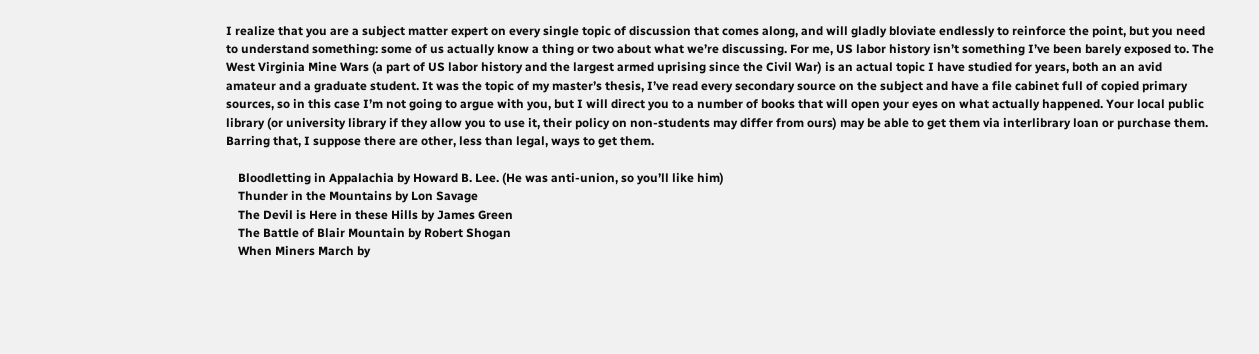I realize that you are a subject matter expert on every single topic of discussion that comes along, and will gladly bloviate endlessly to reinforce the point, but you need to understand something: some of us actually know a thing or two about what we’re discussing. For me, US labor history isn’t something I’ve been barely exposed to. The West Virginia Mine Wars (a part of US labor history and the largest armed uprising since the Civil War) is an actual topic I have studied for years, both an an avid amateur and a graduate student. It was the topic of my master’s thesis, I’ve read every secondary source on the subject and have a file cabinet full of copied primary sources, so in this case I’m not going to argue with you, but I will direct you to a number of books that will open your eyes on what actually happened. Your local public library (or university library if they allow you to use it, their policy on non-students may differ from ours) may be able to get them via interlibrary loan or purchase them. Barring that, I suppose there are other, less than legal, ways to get them.

    Bloodletting in Appalachia by Howard B. Lee. (He was anti-union, so you’ll like him)
    Thunder in the Mountains by Lon Savage
    The Devil is Here in these Hills by James Green
    The Battle of Blair Mountain by Robert Shogan
    When Miners March by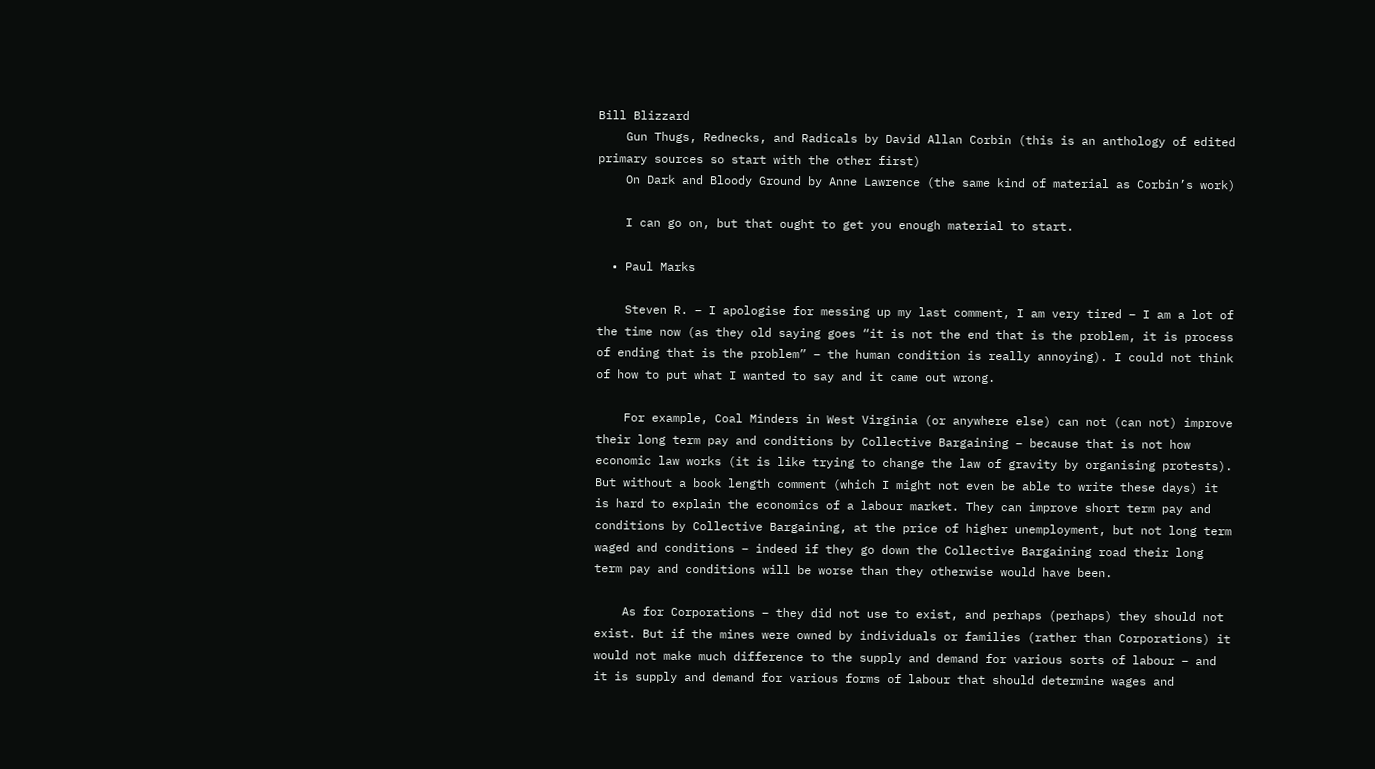Bill Blizzard
    Gun Thugs, Rednecks, and Radicals by David Allan Corbin (this is an anthology of edited primary sources so start with the other first)
    On Dark and Bloody Ground by Anne Lawrence (the same kind of material as Corbin’s work)

    I can go on, but that ought to get you enough material to start.

  • Paul Marks

    Steven R. – I apologise for messing up my last comment, I am very tired – I am a lot of the time now (as they old saying goes “it is not the end that is the problem, it is process of ending that is the problem” – the human condition is really annoying). I could not think of how to put what I wanted to say and it came out wrong.

    For example, Coal Minders in West Virginia (or anywhere else) can not (can not) improve their long term pay and conditions by Collective Bargaining – because that is not how economic law works (it is like trying to change the law of gravity by organising protests). But without a book length comment (which I might not even be able to write these days) it is hard to explain the economics of a labour market. They can improve short term pay and conditions by Collective Bargaining, at the price of higher unemployment, but not long term waged and conditions – indeed if they go down the Collective Bargaining road their long term pay and conditions will be worse than they otherwise would have been.

    As for Corporations – they did not use to exist, and perhaps (perhaps) they should not exist. But if the mines were owned by individuals or families (rather than Corporations) it would not make much difference to the supply and demand for various sorts of labour – and it is supply and demand for various forms of labour that should determine wages and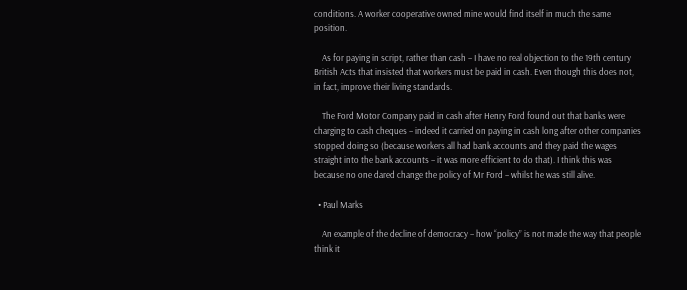conditions. A worker cooperative owned mine would find itself in much the same position.

    As for paying in script, rather than cash – I have no real objection to the 19th century British Acts that insisted that workers must be paid in cash. Even though this does not, in fact, improve their living standards.

    The Ford Motor Company paid in cash after Henry Ford found out that banks were charging to cash cheques – indeed it carried on paying in cash long after other companies stopped doing so (because workers all had bank accounts and they paid the wages straight into the bank accounts – it was more efficient to do that). I think this was because no one dared change the policy of Mr Ford – whilst he was still alive.

  • Paul Marks

    An example of the decline of democracy – how “policy” is not made the way that people think it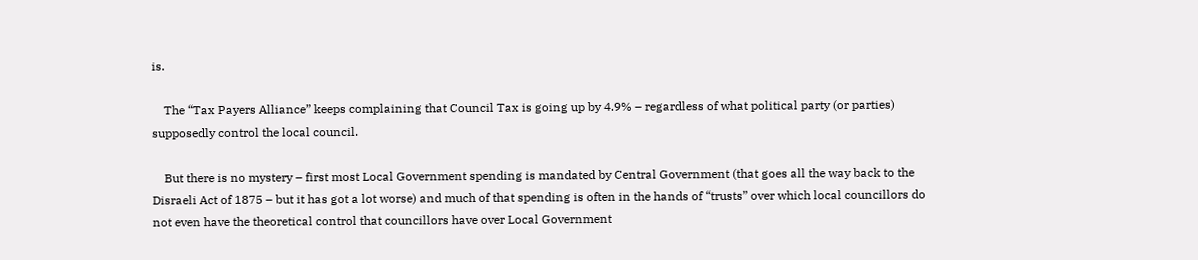is.

    The “Tax Payers Alliance” keeps complaining that Council Tax is going up by 4.9% – regardless of what political party (or parties) supposedly control the local council.

    But there is no mystery – first most Local Government spending is mandated by Central Government (that goes all the way back to the Disraeli Act of 1875 – but it has got a lot worse) and much of that spending is often in the hands of “trusts” over which local councillors do not even have the theoretical control that councillors have over Local Government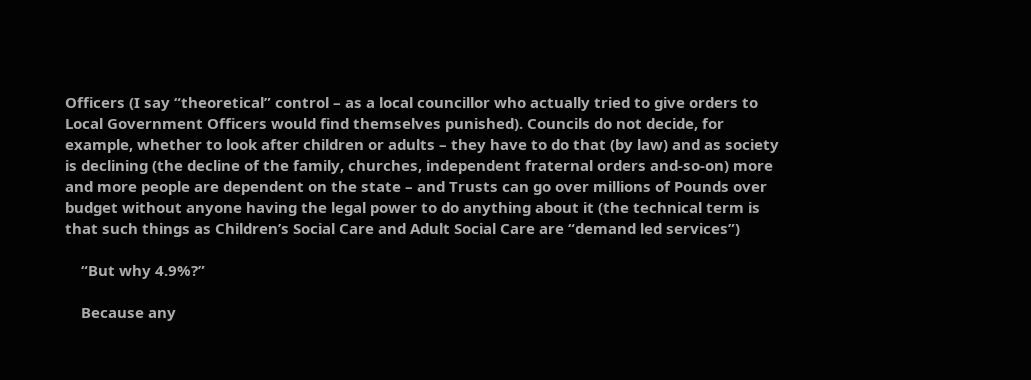Officers (I say “theoretical” control – as a local councillor who actually tried to give orders to Local Government Officers would find themselves punished). Councils do not decide, for example, whether to look after children or adults – they have to do that (by law) and as society is declining (the decline of the family, churches, independent fraternal orders and-so-on) more and more people are dependent on the state – and Trusts can go over millions of Pounds over budget without anyone having the legal power to do anything about it (the technical term is that such things as Children’s Social Care and Adult Social Care are “demand led services”)

    “But why 4.9%?”

    Because any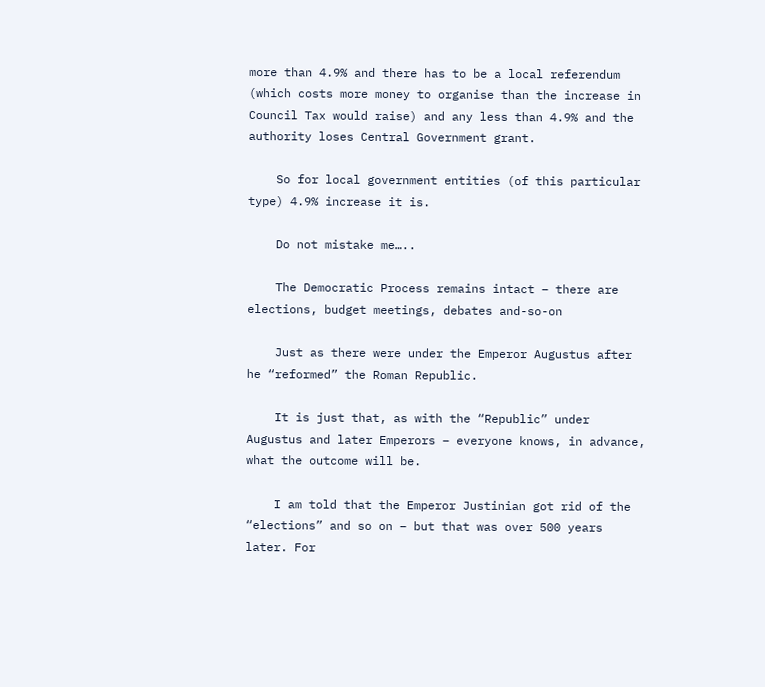more than 4.9% and there has to be a local referendum (which costs more money to organise than the increase in Council Tax would raise) and any less than 4.9% and the authority loses Central Government grant.

    So for local government entities (of this particular type) 4.9% increase it is.

    Do not mistake me…..

    The Democratic Process remains intact – there are elections, budget meetings, debates and-so-on

    Just as there were under the Emperor Augustus after he “reformed” the Roman Republic.

    It is just that, as with the “Republic” under Augustus and later Emperors – everyone knows, in advance, what the outcome will be.

    I am told that the Emperor Justinian got rid of the “elections” and so on – but that was over 500 years later. For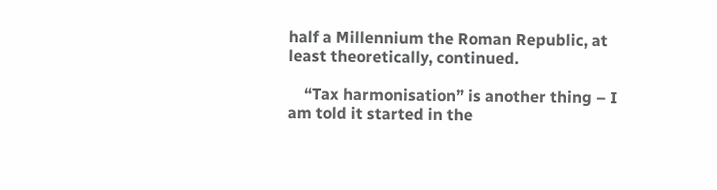half a Millennium the Roman Republic, at least theoretically, continued.

    “Tax harmonisation” is another thing – I am told it started in the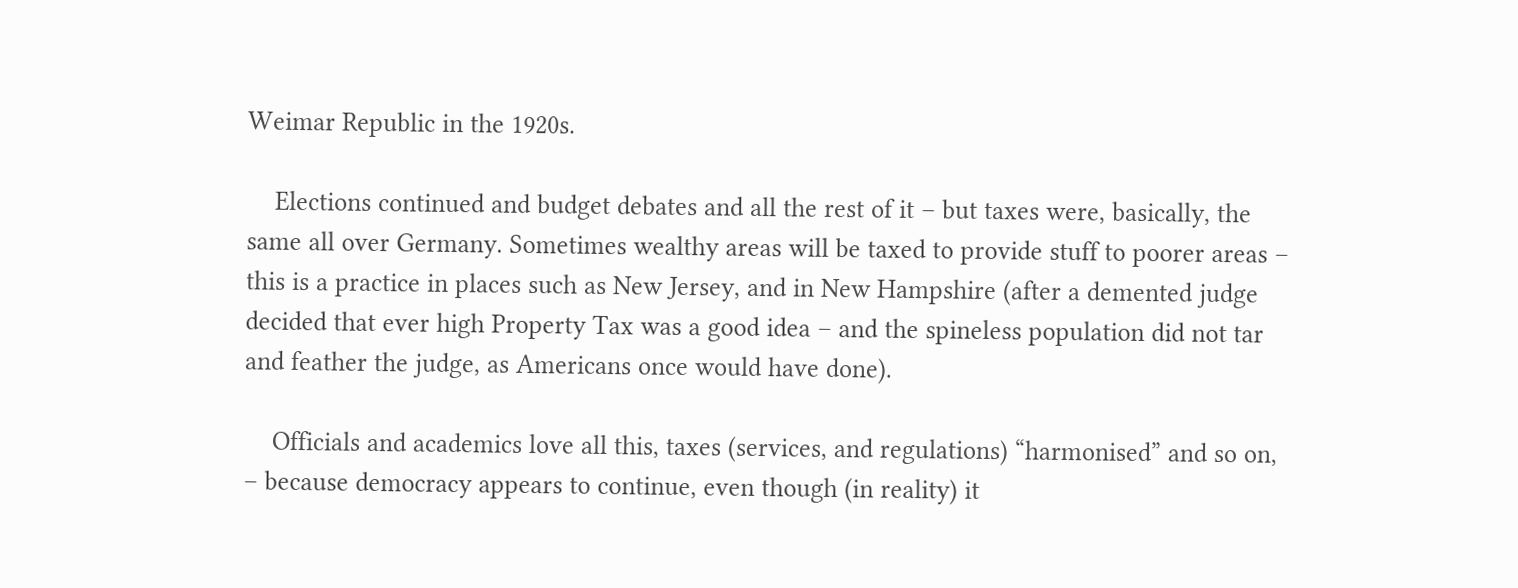Weimar Republic in the 1920s.

    Elections continued and budget debates and all the rest of it – but taxes were, basically, the same all over Germany. Sometimes wealthy areas will be taxed to provide stuff to poorer areas – this is a practice in places such as New Jersey, and in New Hampshire (after a demented judge decided that ever high Property Tax was a good idea – and the spineless population did not tar and feather the judge, as Americans once would have done).

    Officials and academics love all this, taxes (services, and regulations) “harmonised” and so on, – because democracy appears to continue, even though (in reality) it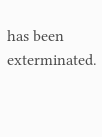has been exterminated.